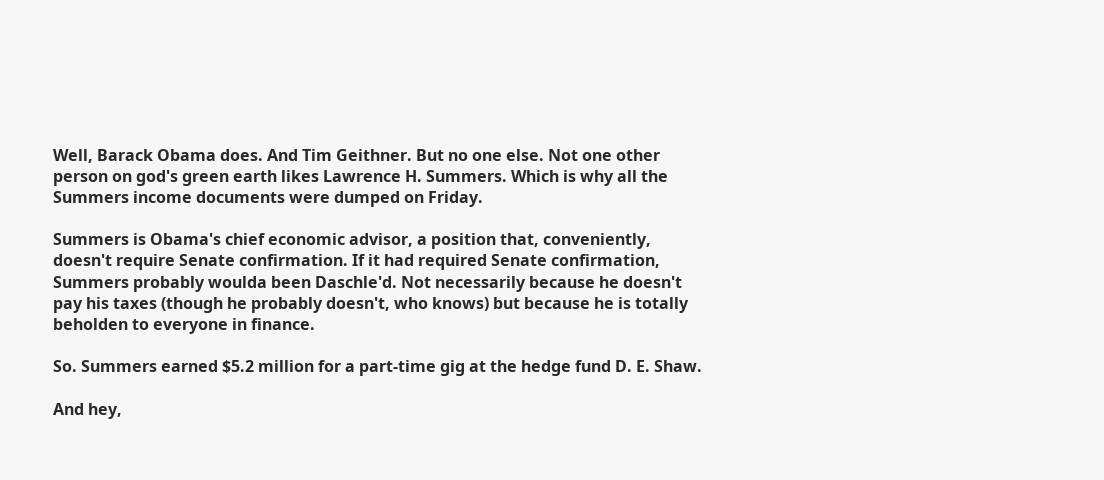Well, Barack Obama does. And Tim Geithner. But no one else. Not one other person on god's green earth likes Lawrence H. Summers. Which is why all the Summers income documents were dumped on Friday.

Summers is Obama's chief economic advisor, a position that, conveniently, doesn't require Senate confirmation. If it had required Senate confirmation, Summers probably woulda been Daschle'd. Not necessarily because he doesn't pay his taxes (though he probably doesn't, who knows) but because he is totally beholden to everyone in finance.

So. Summers earned $5.2 million for a part-time gig at the hedge fund D. E. Shaw.

And hey,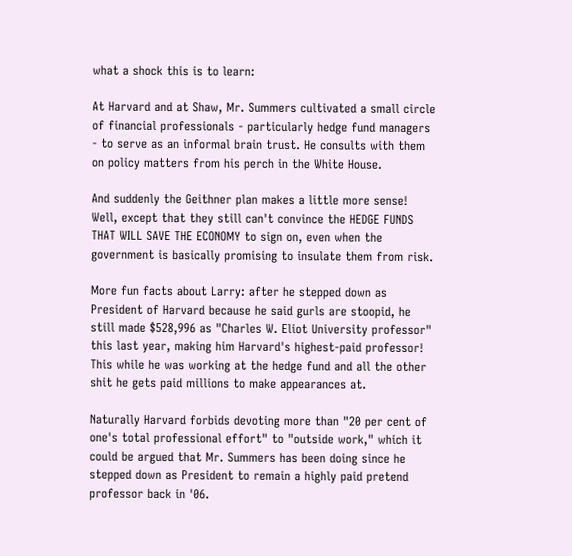what a shock this is to learn:

At Harvard and at Shaw, Mr. Summers cultivated a small circle of financial professionals - particularly hedge fund managers - to serve as an informal brain trust. He consults with them on policy matters from his perch in the White House.

And suddenly the Geithner plan makes a little more sense! Well, except that they still can't convince the HEDGE FUNDS THAT WILL SAVE THE ECONOMY to sign on, even when the government is basically promising to insulate them from risk.

More fun facts about Larry: after he stepped down as President of Harvard because he said gurls are stoopid, he still made $528,996 as "Charles W. Eliot University professor" this last year, making him Harvard's highest-paid professor! This while he was working at the hedge fund and all the other shit he gets paid millions to make appearances at.

Naturally Harvard forbids devoting more than "20 per cent of one's total professional effort" to "outside work," which it could be argued that Mr. Summers has been doing since he stepped down as President to remain a highly paid pretend professor back in '06.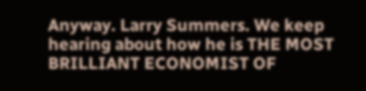Anyway. Larry Summers. We keep hearing about how he is THE MOST BRILLIANT ECONOMIST OF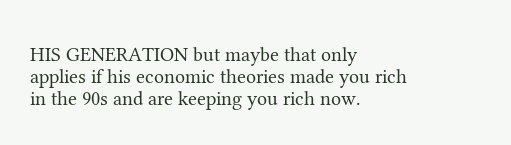HIS GENERATION but maybe that only applies if his economic theories made you rich in the 90s and are keeping you rich now.